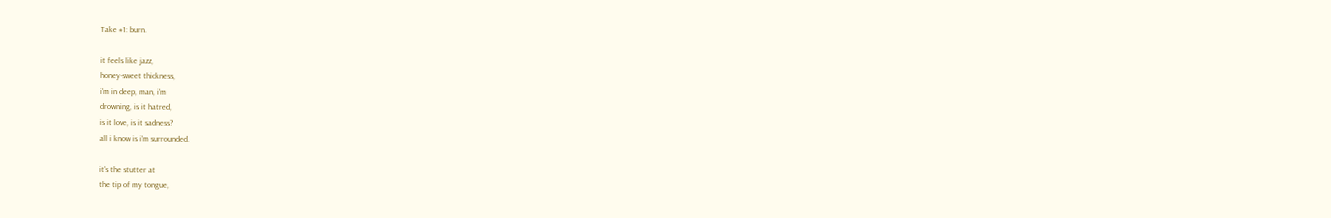Take #1: burn.

it feels like jazz,
honey-sweet thickness,
i'm in deep, man, i'm
drowning, is it hatred,
is it love, is it sadness?
all i know is i'm surrounded.

it's the stutter at
the tip of my tongue,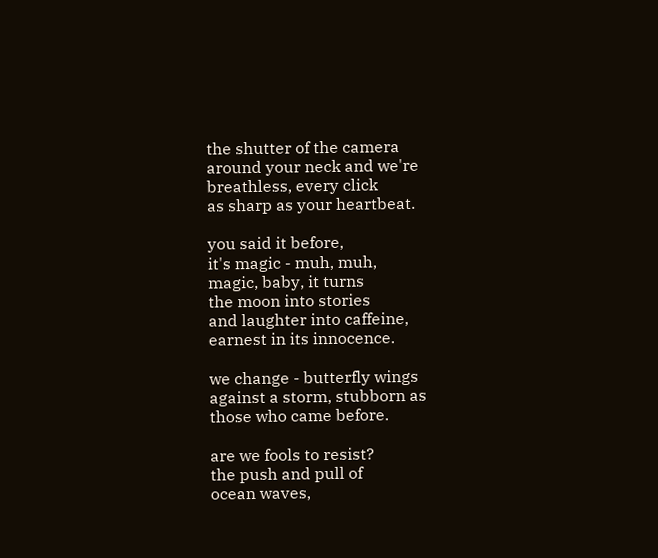the shutter of the camera
around your neck and we're
breathless, every click
as sharp as your heartbeat.

you said it before,
it's magic - muh, muh,
magic, baby, it turns
the moon into stories
and laughter into caffeine,
earnest in its innocence.

we change - butterfly wings
against a storm, stubborn as
those who came before.

are we fools to resist?
the push and pull of
ocean waves,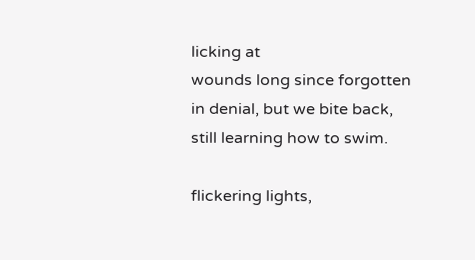licking at
wounds long since forgotten
in denial, but we bite back,
still learning how to swim.

flickering lights,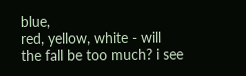blue,
red, yellow, white - will
the fall be too much? i see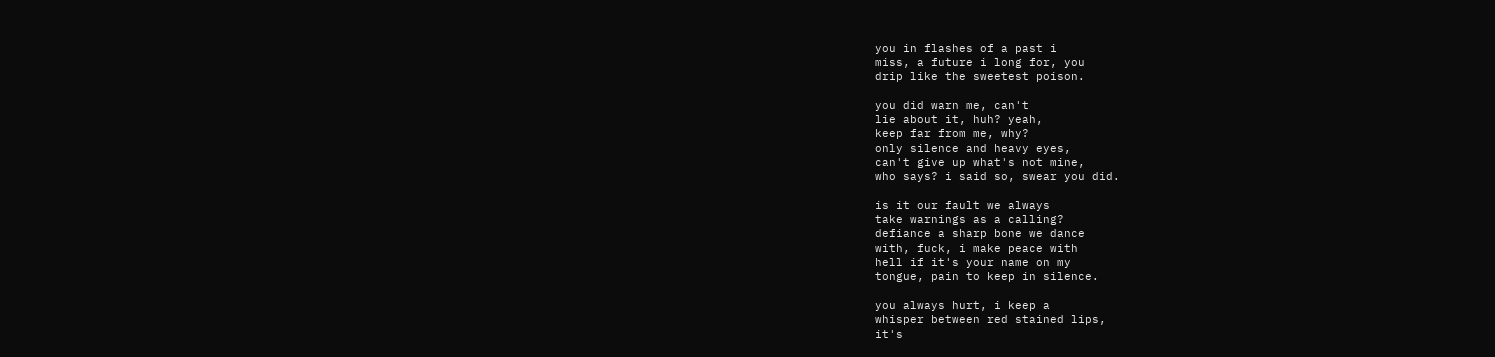you in flashes of a past i
miss, a future i long for, you
drip like the sweetest poison.

you did warn me, can't
lie about it, huh? yeah,
keep far from me, why?
only silence and heavy eyes,
can't give up what's not mine,
who says? i said so, swear you did.

is it our fault we always
take warnings as a calling?
defiance a sharp bone we dance
with, fuck, i make peace with
hell if it's your name on my
tongue, pain to keep in silence.

you always hurt, i keep a
whisper between red stained lips,
it's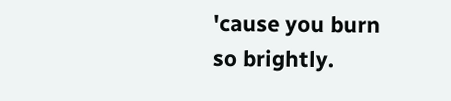'cause you burn so brightly.